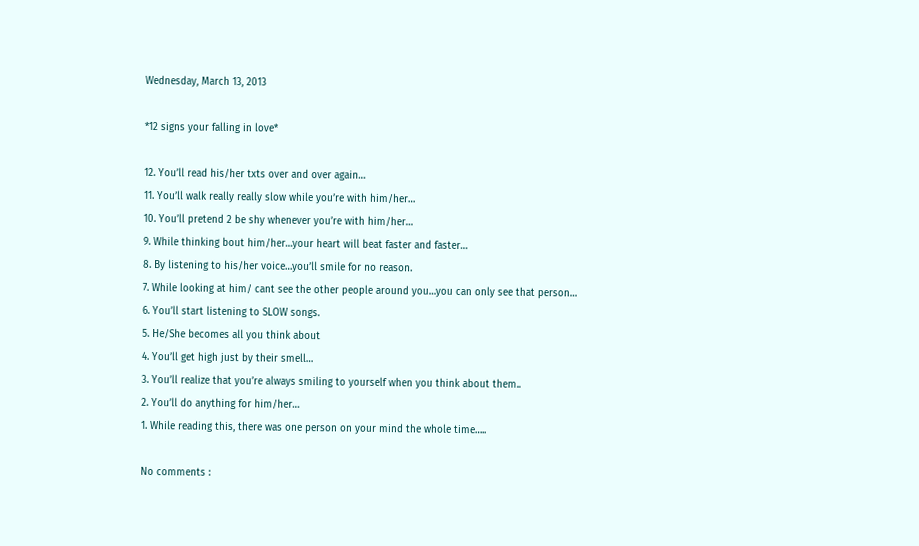Wednesday, March 13, 2013

*12 signs your falling in love*

12. You’ll read his/her txts over and over again…
11. You’ll walk really really slow while you’re with him/her…
10. You’ll pretend 2 be shy whenever you’re with him/her…
9. While thinking bout him/her…your heart will beat faster and faster…
8. By listening to his/her voice…you’ll smile for no reason.
7. While looking at him/ cant see the other people around you…you can only see that person…
6. You’ll start listening to SLOW songs.
5. He/She becomes all you think about
4. You’ll get high just by their smell…
3. You’ll realize that you’re always smiling to yourself when you think about them..
2. You’ll do anything for him/her…
1. While reading this, there was one person on your mind the whole time…..

No comments :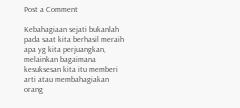Post a Comment

Kebahagiaan sejati bukanlah pada saat kita berhasil meraih apa yg kita perjuangkan, melainkan bagaimana kesuksesan kita itu memberi arti atau membahagiakan orang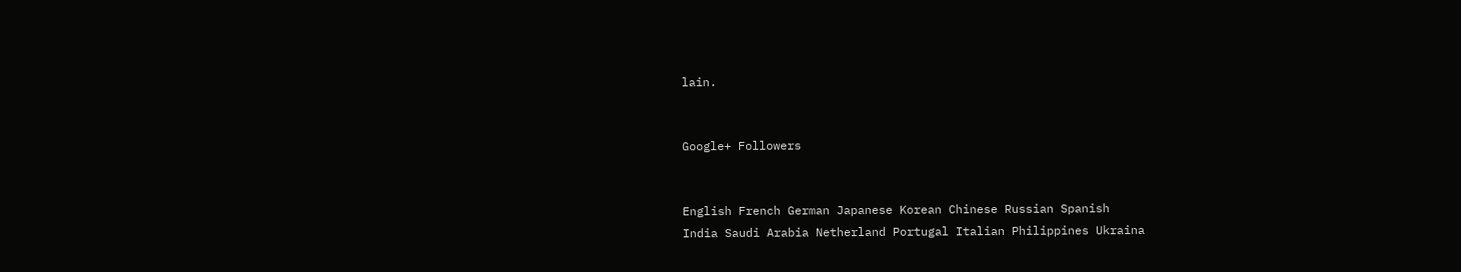lain.


Google+ Followers


English French German Japanese Korean Chinese Russian Spanish
India Saudi Arabia Netherland Portugal Italian Philippines Ukraina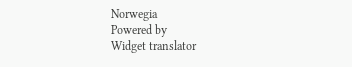Norwegia
Powered by
Widget translator